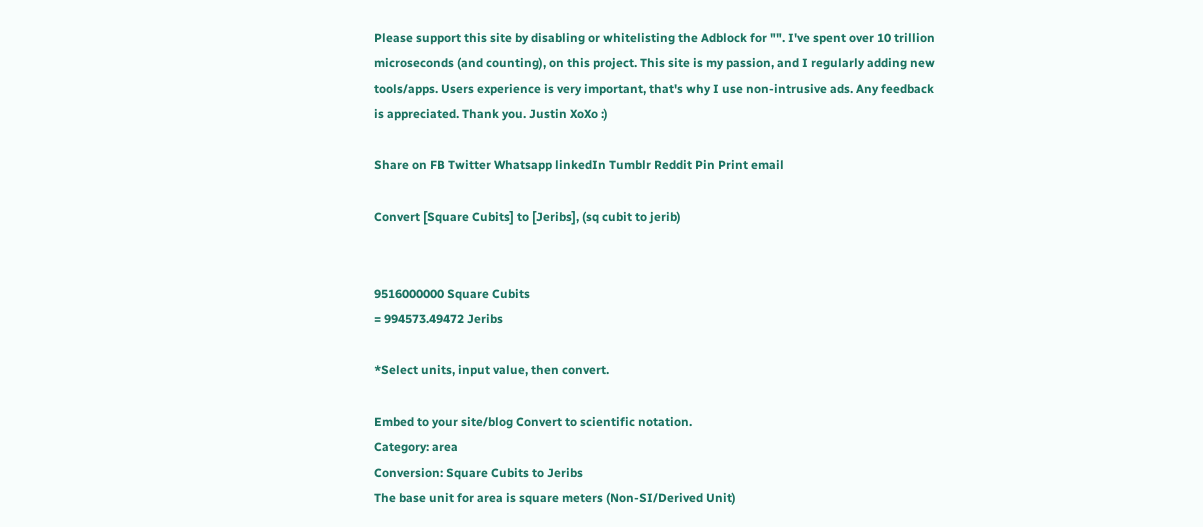Please support this site by disabling or whitelisting the Adblock for "". I've spent over 10 trillion microseconds (and counting), on this project. This site is my passion, and I regularly adding new tools/apps. Users experience is very important, that's why I use non-intrusive ads. Any feedback is appreciated. Thank you. Justin XoXo :)

Share on FB Twitter Whatsapp linkedIn Tumblr Reddit Pin Print email

Convert [Square Cubits] to [Jeribs], (sq cubit to jerib)


9516000000 Square Cubits
= 994573.49472 Jeribs

*Select units, input value, then convert.

Embed to your site/blog Convert to scientific notation.
Category: area
Conversion: Square Cubits to Jeribs
The base unit for area is square meters (Non-SI/Derived Unit)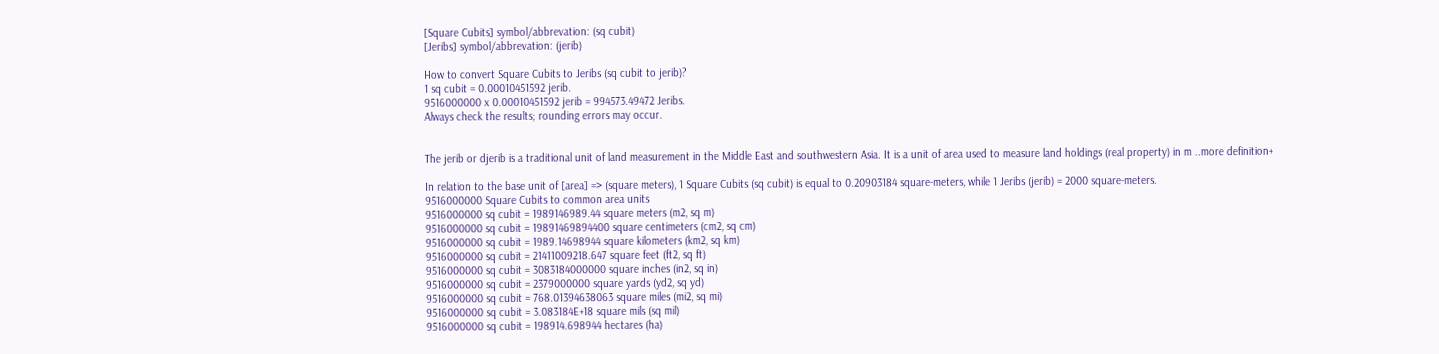[Square Cubits] symbol/abbrevation: (sq cubit)
[Jeribs] symbol/abbrevation: (jerib)

How to convert Square Cubits to Jeribs (sq cubit to jerib)?
1 sq cubit = 0.00010451592 jerib.
9516000000 x 0.00010451592 jerib = 994573.49472 Jeribs.
Always check the results; rounding errors may occur.


The jerib or djerib is a traditional unit of land measurement in the Middle East and southwestern Asia. It is a unit of area used to measure land holdings (real property) in m ..more definition+

In relation to the base unit of [area] => (square meters), 1 Square Cubits (sq cubit) is equal to 0.20903184 square-meters, while 1 Jeribs (jerib) = 2000 square-meters.
9516000000 Square Cubits to common area units
9516000000 sq cubit = 1989146989.44 square meters (m2, sq m)
9516000000 sq cubit = 19891469894400 square centimeters (cm2, sq cm)
9516000000 sq cubit = 1989.14698944 square kilometers (km2, sq km)
9516000000 sq cubit = 21411009218.647 square feet (ft2, sq ft)
9516000000 sq cubit = 3083184000000 square inches (in2, sq in)
9516000000 sq cubit = 2379000000 square yards (yd2, sq yd)
9516000000 sq cubit = 768.01394638063 square miles (mi2, sq mi)
9516000000 sq cubit = 3.083184E+18 square mils (sq mil)
9516000000 sq cubit = 198914.698944 hectares (ha)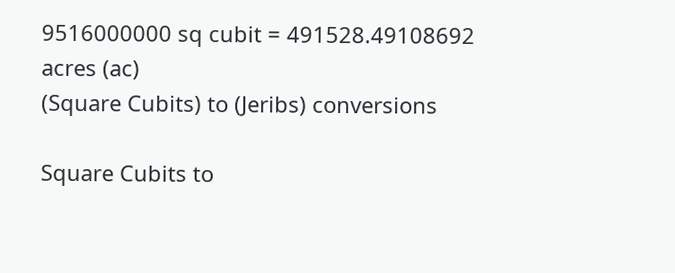9516000000 sq cubit = 491528.49108692 acres (ac)
(Square Cubits) to (Jeribs) conversions

Square Cubits to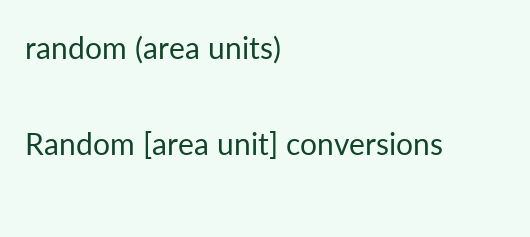random (area units)

Random [area unit] conversions